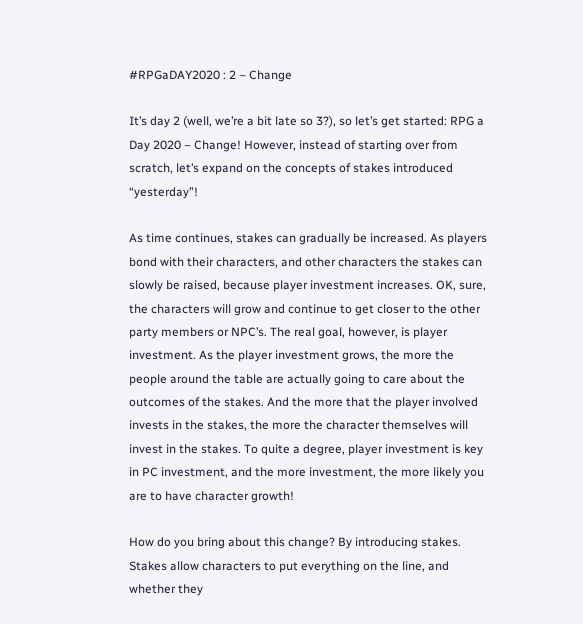#RPGaDAY2020 : 2 – Change

It’s day 2 (well, we’re a bit late so 3?), so let’s get started: RPG a Day 2020 – Change! However, instead of starting over from scratch, let’s expand on the concepts of stakes introduced “yesterday”!

As time continues, stakes can gradually be increased. As players bond with their characters, and other characters the stakes can slowly be raised, because player investment increases. OK, sure, the characters will grow and continue to get closer to the other party members or NPC’s. The real goal, however, is player investment. As the player investment grows, the more the people around the table are actually going to care about the outcomes of the stakes. And the more that the player involved invests in the stakes, the more the character themselves will invest in the stakes. To quite a degree, player investment is key in PC investment, and the more investment, the more likely you are to have character growth!

How do you bring about this change? By introducing stakes. Stakes allow characters to put everything on the line, and whether they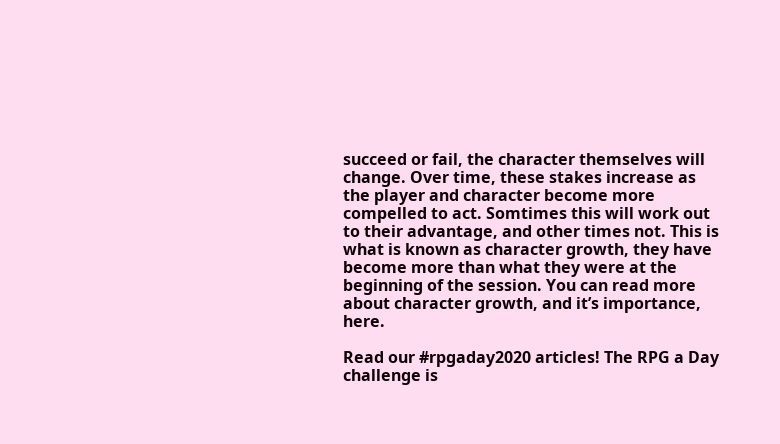succeed or fail, the character themselves will change. Over time, these stakes increase as the player and character become more compelled to act. Somtimes this will work out to their advantage, and other times not. This is what is known as character growth, they have become more than what they were at the beginning of the session. You can read more about character growth, and it’s importance, here.

Read our #rpgaday2020 articles! The RPG a Day challenge is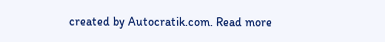created by Autocratik.com. Read more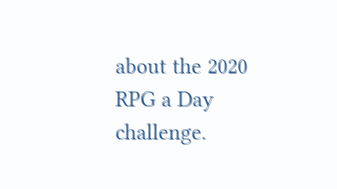about the 2020 RPG a Day challenge.